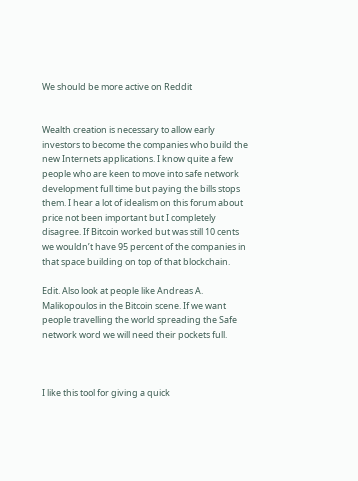We should be more active on Reddit


Wealth creation is necessary to allow early investors to become the companies who build the new Internets applications. I know quite a few people who are keen to move into safe network development full time but paying the bills stops them. I hear a lot of idealism on this forum about price not been important but I completely disagree. If Bitcoin worked but was still 10 cents we wouldn’t have 95 percent of the companies in that space building on top of that blockchain.

Edit. Also look at people like Andreas A. Malikopoulos in the Bitcoin scene. If we want people travelling the world spreading the Safe network word we will need their pockets full.



I like this tool for giving a quick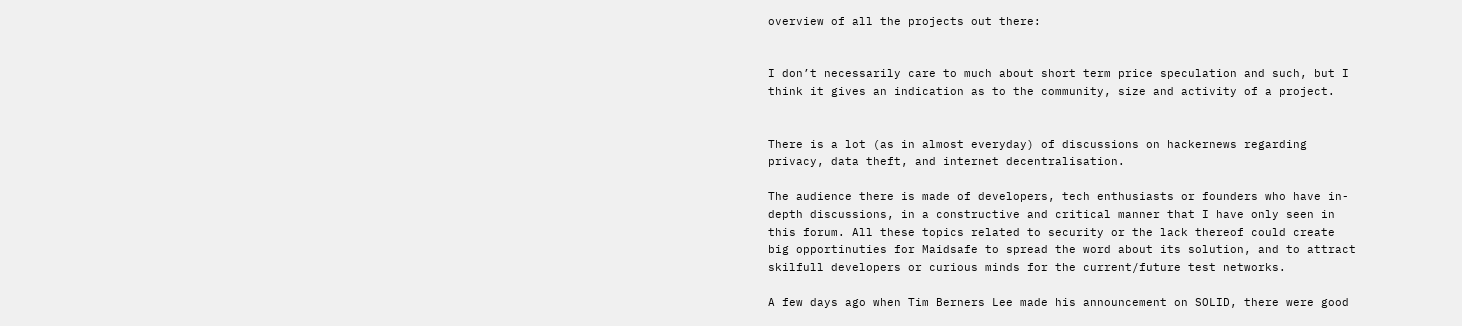overview of all the projects out there:


I don’t necessarily care to much about short term price speculation and such, but I think it gives an indication as to the community, size and activity of a project.


There is a lot (as in almost everyday) of discussions on hackernews regarding privacy, data theft, and internet decentralisation.

The audience there is made of developers, tech enthusiasts or founders who have in-depth discussions, in a constructive and critical manner that I have only seen in this forum. All these topics related to security or the lack thereof could create big opportinuties for Maidsafe to spread the word about its solution, and to attract skilfull developers or curious minds for the current/future test networks.

A few days ago when Tim Berners Lee made his announcement on SOLID, there were good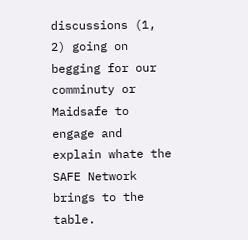discussions (1, 2) going on begging for our comminuty or Maidsafe to engage and explain whate the SAFE Network brings to the table.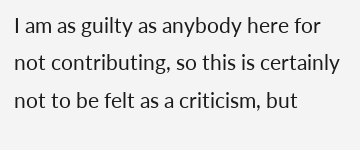I am as guilty as anybody here for not contributing, so this is certainly not to be felt as a criticism, but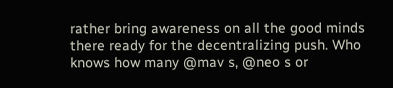rather bring awareness on all the good minds there ready for the decentralizing push. Who knows how many @mav s, @neo s or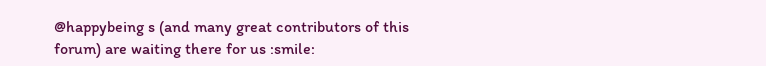@happybeing s (and many great contributors of this forum) are waiting there for us :smile: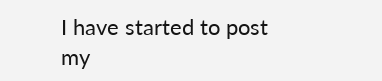I have started to post my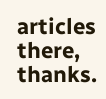articles there, thanks.